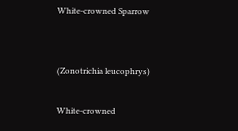White-crowned Sparrow


(Zonotrichia leucophrys)

White-crowned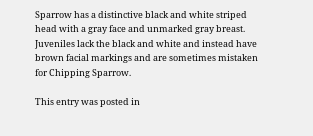Sparrow has a distinctive black and white striped head with a gray face and unmarked gray breast.  Juveniles lack the black and white and instead have brown facial markings and are sometimes mistaken for Chipping Sparrow.

This entry was posted in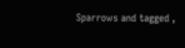Sparrows and tagged ,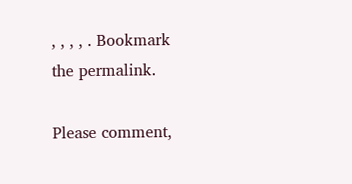, , , , . Bookmark the permalink.

Please comment,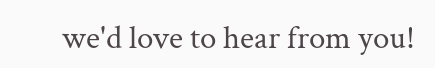we'd love to hear from you!